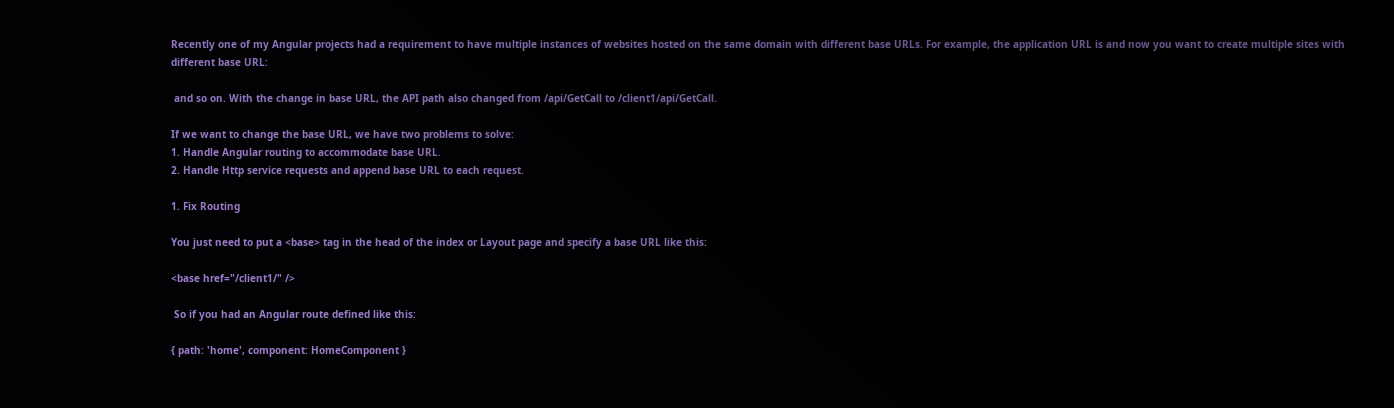Recently one of my Angular projects had a requirement to have multiple instances of websites hosted on the same domain with different base URLs. For example, the application URL is and now you want to create multiple sites with different base URL:

 and so on. With the change in base URL, the API path also changed from /api/GetCall to /client1/api/GetCall.

If we want to change the base URL, we have two problems to solve:
1. Handle Angular routing to accommodate base URL.
2. Handle Http service requests and append base URL to each request.

1. Fix Routing

You just need to put a <base> tag in the head of the index or Layout page and specify a base URL like this:

<base href="/client1/" />

 So if you had an Angular route defined like this:

{ path: 'home', component: HomeComponent }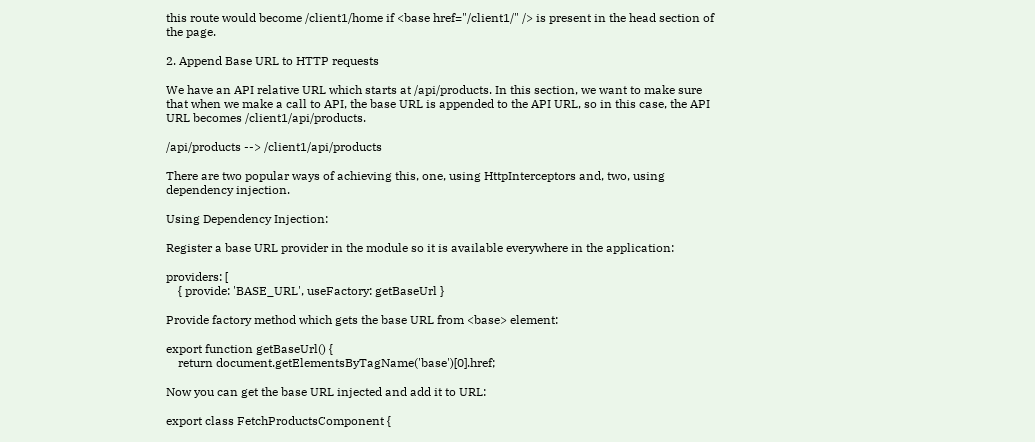this route would become /client1/home if <base href="/client1/" /> is present in the head section of the page.

2. Append Base URL to HTTP requests

We have an API relative URL which starts at /api/products. In this section, we want to make sure that when we make a call to API, the base URL is appended to the API URL, so in this case, the API URL becomes /client1/api/products.

/api/products --> /client1/api/products

There are two popular ways of achieving this, one, using HttpInterceptors and, two, using dependency injection.

Using Dependency Injection:

Register a base URL provider in the module so it is available everywhere in the application:

providers: [
    { provide: 'BASE_URL', useFactory: getBaseUrl }

Provide factory method which gets the base URL from <base> element:

export function getBaseUrl() {
    return document.getElementsByTagName('base')[0].href;

Now you can get the base URL injected and add it to URL:

export class FetchProductsComponent {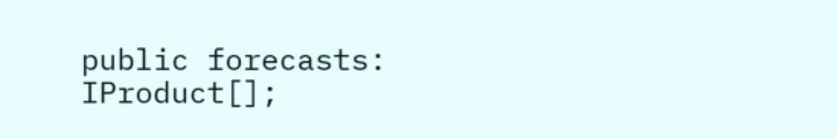public forecasts: IProduct[];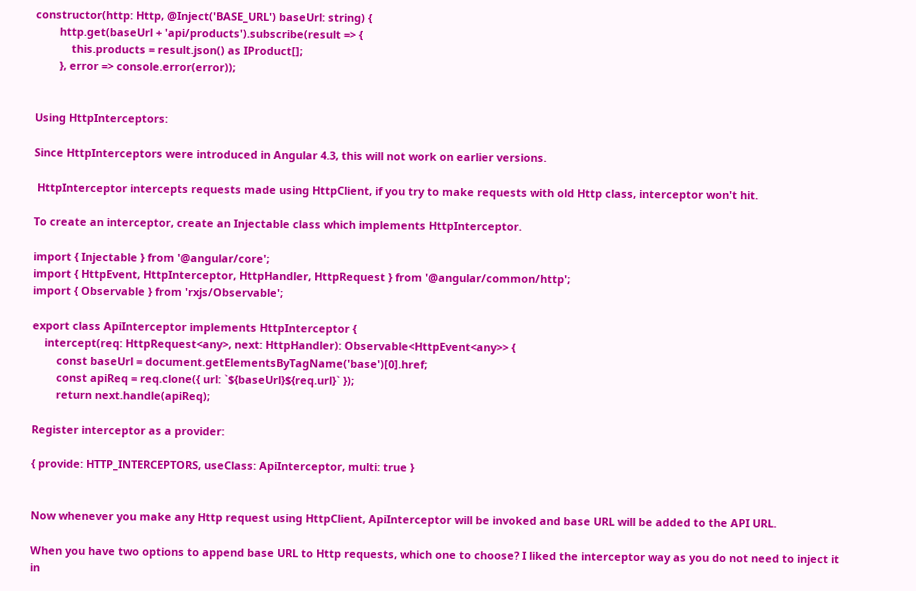constructor(http: Http, @Inject('BASE_URL') baseUrl: string) {
        http.get(baseUrl + 'api/products').subscribe(result => {
            this.products = result.json() as IProduct[];
        }, error => console.error(error));


Using HttpInterceptors:

Since HttpInterceptors were introduced in Angular 4.3, this will not work on earlier versions.

 HttpInterceptor intercepts requests made using HttpClient, if you try to make requests with old Http class, interceptor won't hit.

To create an interceptor, create an Injectable class which implements HttpInterceptor.

import { Injectable } from '@angular/core';
import { HttpEvent, HttpInterceptor, HttpHandler, HttpRequest } from '@angular/common/http';
import { Observable } from 'rxjs/Observable';

export class ApiInterceptor implements HttpInterceptor {
    intercept(req: HttpRequest<any>, next: HttpHandler): Observable<HttpEvent<any>> {
        const baseUrl = document.getElementsByTagName('base')[0].href;
        const apiReq = req.clone({ url: `${baseUrl}${req.url}` });
        return next.handle(apiReq);

Register interceptor as a provider:

{ provide: HTTP_INTERCEPTORS, useClass: ApiInterceptor, multi: true }


Now whenever you make any Http request using HttpClient, ApiInterceptor will be invoked and base URL will be added to the API URL.

When you have two options to append base URL to Http requests, which one to choose? I liked the interceptor way as you do not need to inject it in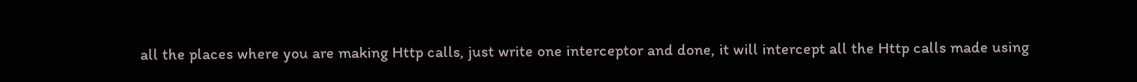all the places where you are making Http calls, just write one interceptor and done, it will intercept all the Http calls made using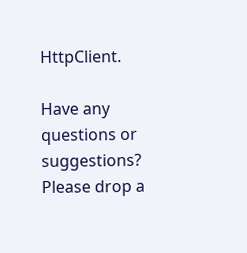HttpClient.

Have any questions or suggestions? Please drop a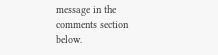message in the comments section below.